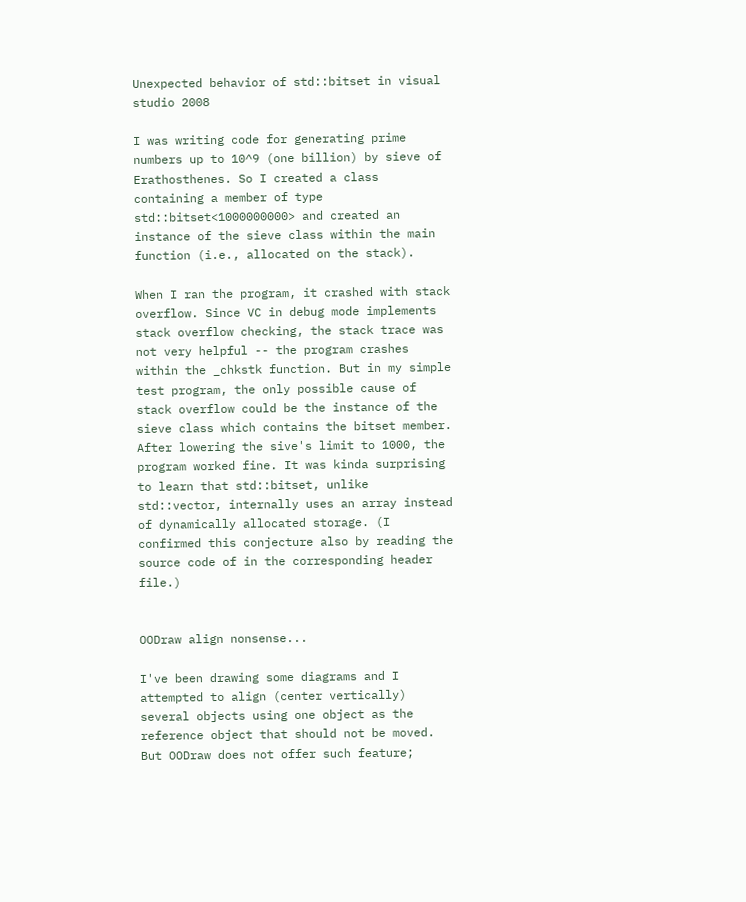Unexpected behavior of std::bitset in visual studio 2008

I was writing code for generating prime numbers up to 10^9 (one billion) by sieve of Erathosthenes. So I created a class containing a member of type std::bitset<1000000000> and created an instance of the sieve class within the main function (i.e., allocated on the stack).

When I ran the program, it crashed with stack overflow. Since VC in debug mode implements stack overflow checking, the stack trace was not very helpful -- the program crashes within the _chkstk function. But in my simple test program, the only possible cause of stack overflow could be the instance of the sieve class which contains the bitset member. After lowering the sive's limit to 1000, the program worked fine. It was kinda surprising to learn that std::bitset, unlike std::vector, internally uses an array instead of dynamically allocated storage. (I confirmed this conjecture also by reading the source code of in the corresponding header file.)


OODraw align nonsense...

I've been drawing some diagrams and I attempted to align (center vertically) several objects using one object as the reference object that should not be moved. But OODraw does not offer such feature;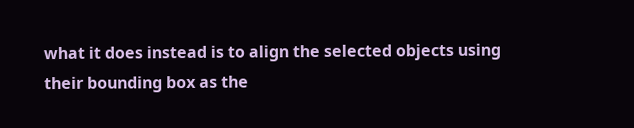what it does instead is to align the selected objects using their bounding box as the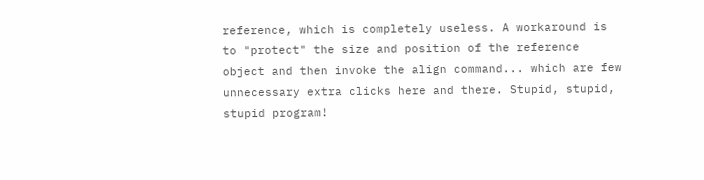reference, which is completely useless. A workaround is to "protect" the size and position of the reference object and then invoke the align command... which are few unnecessary extra clicks here and there. Stupid, stupid, stupid program!